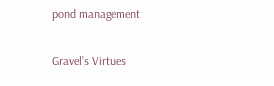pond management

Gravel’s Virtues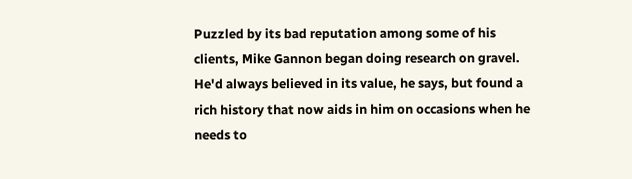Puzzled by its bad reputation among some of his clients, Mike Gannon began doing research on gravel. He'd always believed in its value, he says, but found a rich history that now aids in him on occasions when he needs to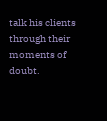talk his clients through their moments of doubt.